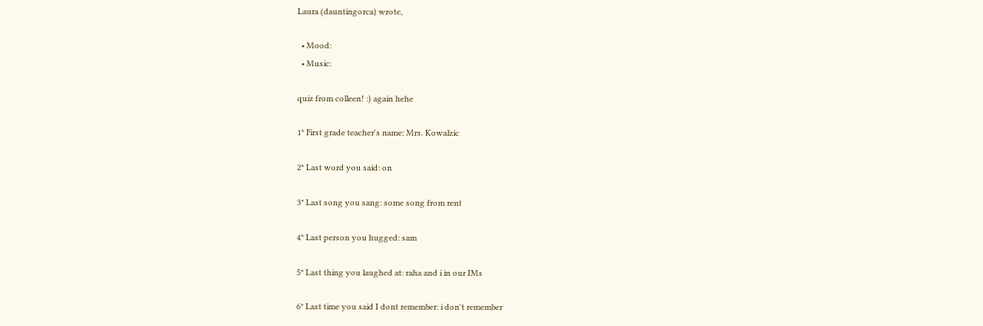Laura (dauntingorca) wrote,

  • Mood:
  • Music:

quiz from colleen! :) again hehe

1* First grade teacher's name: Mrs. Kowalzic

2* Last word you said: on

3* Last song you sang: some song from rent

4* Last person you hugged: sam

5* Last thing you laughed at: raha and i in our IMs

6* Last time you said I dont remember: i don't remember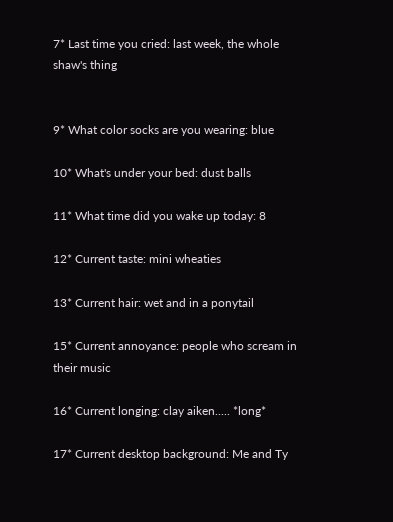7* Last time you cried: last week, the whole shaw's thing


9* What color socks are you wearing: blue

10* What's under your bed: dust balls

11* What time did you wake up today: 8

12* Current taste: mini wheaties

13* Current hair: wet and in a ponytail

15* Current annoyance: people who scream in their music

16* Current longing: clay aiken..... *long*

17* Current desktop background: Me and Ty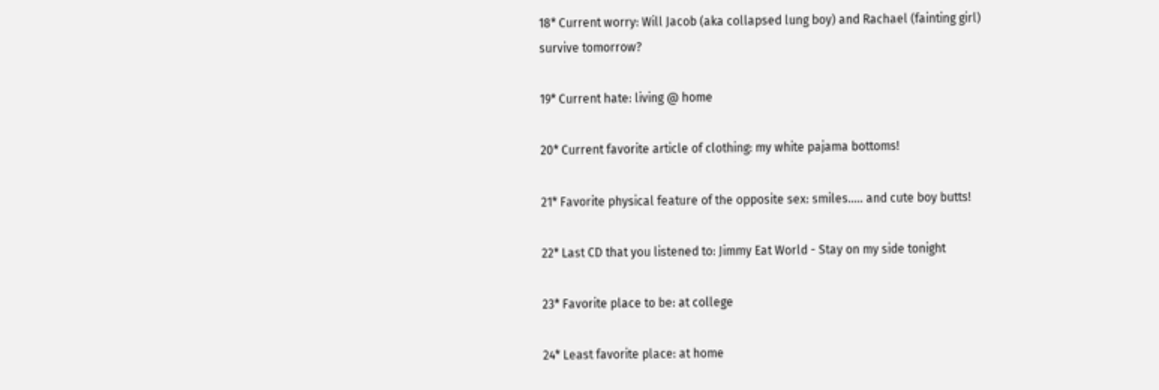18* Current worry: Will Jacob (aka collapsed lung boy) and Rachael (fainting girl) survive tomorrow?

19* Current hate: living @ home

20* Current favorite article of clothing: my white pajama bottoms!

21* Favorite physical feature of the opposite sex: smiles..... and cute boy butts!

22* Last CD that you listened to: Jimmy Eat World - Stay on my side tonight

23* Favorite place to be: at college

24* Least favorite place: at home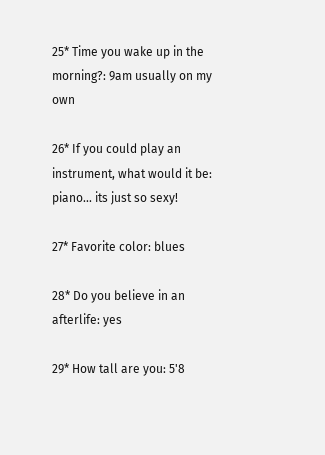25* Time you wake up in the morning?: 9am usually on my own

26* If you could play an instrument, what would it be: piano... its just so sexy!

27* Favorite color: blues

28* Do you believe in an afterlife: yes

29* How tall are you: 5'8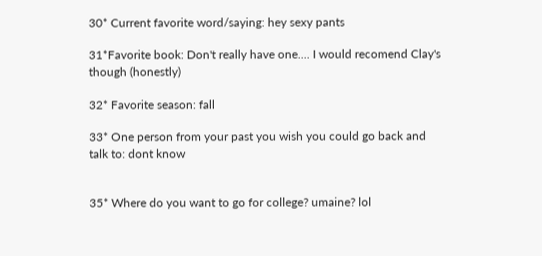30* Current favorite word/saying: hey sexy pants

31*Favorite book: Don't really have one.... I would recomend Clay's though (honestly)

32* Favorite season: fall

33* One person from your past you wish you could go back and talk to: dont know


35* Where do you want to go for college? umaine? lol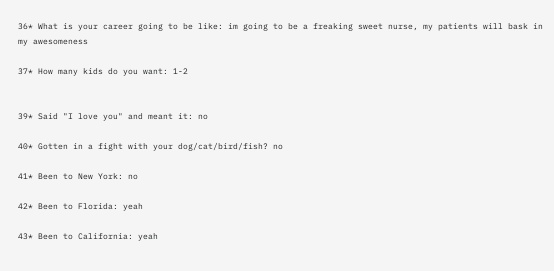36* What is your career going to be like: im going to be a freaking sweet nurse, my patients will bask in my awesomeness

37* How many kids do you want: 1-2


39* Said "I love you" and meant it: no

40* Gotten in a fight with your dog/cat/bird/fish? no

41* Been to New York: no

42* Been to Florida: yeah

43* Been to California: yeah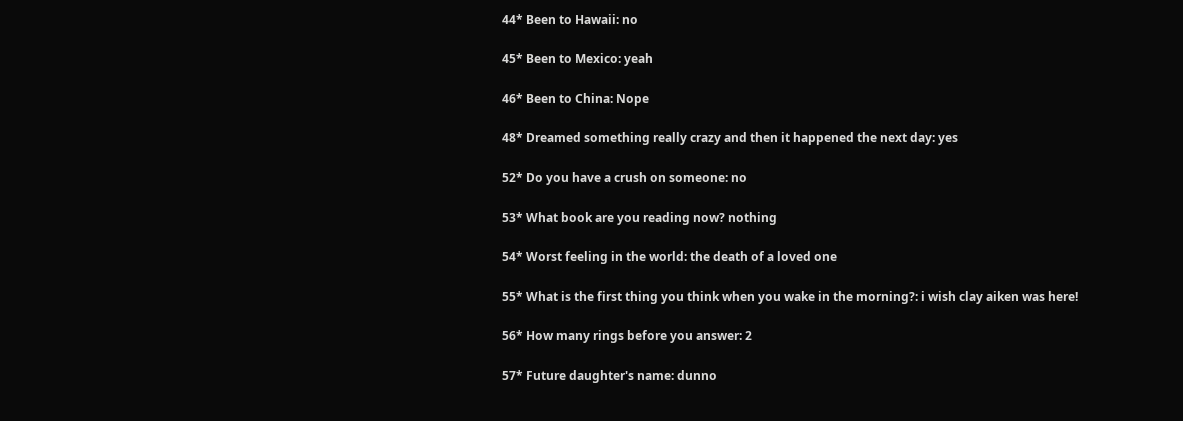44* Been to Hawaii: no

45* Been to Mexico: yeah

46* Been to China: Nope

48* Dreamed something really crazy and then it happened the next day: yes

52* Do you have a crush on someone: no

53* What book are you reading now? nothing

54* Worst feeling in the world: the death of a loved one

55* What is the first thing you think when you wake in the morning?: i wish clay aiken was here!

56* How many rings before you answer: 2

57* Future daughter's name: dunno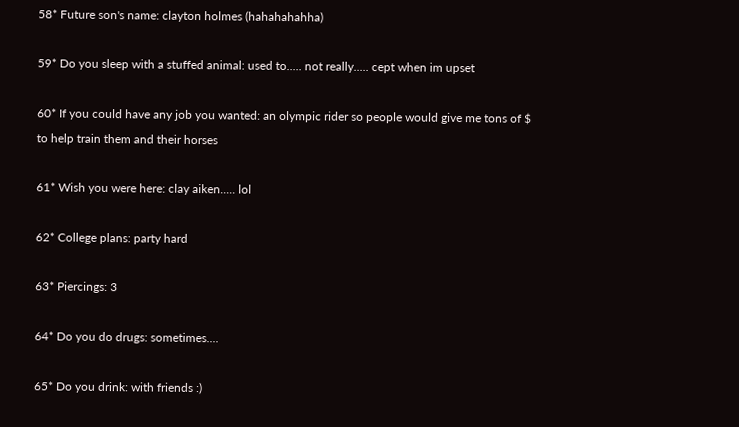58* Future son's name: clayton holmes (hahahahahha)

59* Do you sleep with a stuffed animal: used to..... not really..... cept when im upset

60* If you could have any job you wanted: an olympic rider so people would give me tons of $ to help train them and their horses

61* Wish you were here: clay aiken..... lol

62* College plans: party hard

63* Piercings: 3

64* Do you do drugs: sometimes....

65* Do you drink: with friends :)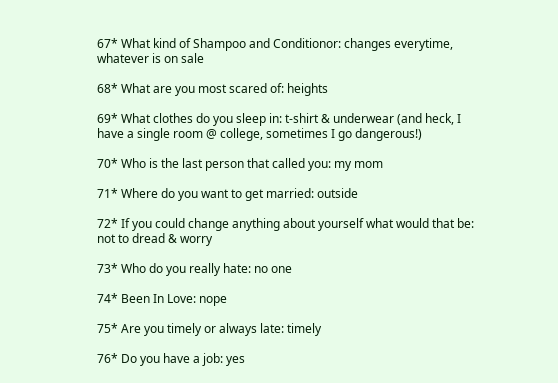67* What kind of Shampoo and Conditionor: changes everytime, whatever is on sale

68* What are you most scared of: heights

69* What clothes do you sleep in: t-shirt & underwear (and heck, I have a single room @ college, sometimes I go dangerous!)

70* Who is the last person that called you: my mom

71* Where do you want to get married: outside

72* If you could change anything about yourself what would that be: not to dread & worry

73* Who do you really hate: no one

74* Been In Love: nope

75* Are you timely or always late: timely

76* Do you have a job: yes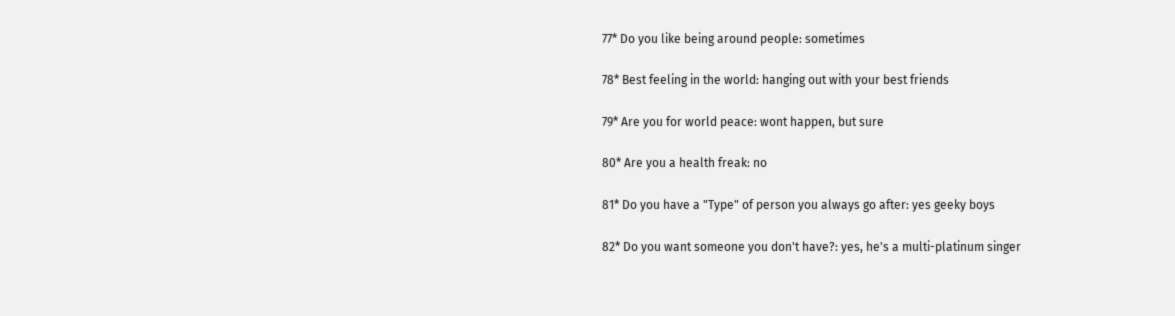77* Do you like being around people: sometimes

78* Best feeling in the world: hanging out with your best friends

79* Are you for world peace: wont happen, but sure

80* Are you a health freak: no

81* Do you have a "Type" of person you always go after: yes geeky boys

82* Do you want someone you don't have?: yes, he's a multi-platinum singer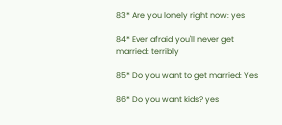83* Are you lonely right now: yes

84* Ever afraid you'll never get married: terribly

85* Do you want to get married: Yes

86* Do you want kids? yes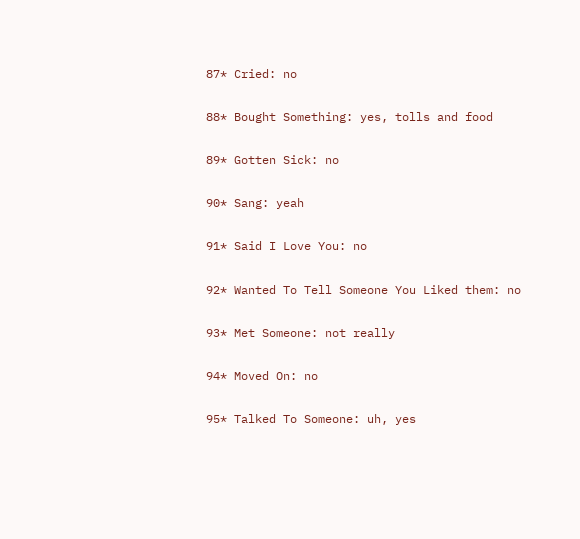87* Cried: no

88* Bought Something: yes, tolls and food

89* Gotten Sick: no

90* Sang: yeah

91* Said I Love You: no

92* Wanted To Tell Someone You Liked them: no

93* Met Someone: not really

94* Moved On: no

95* Talked To Someone: uh, yes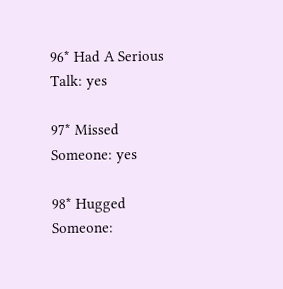96* Had A Serious Talk: yes

97* Missed Someone: yes

98* Hugged Someone: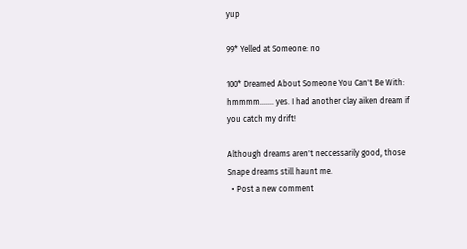yup

99* Yelled at Someone: no

100* Dreamed About Someone You Can't Be With: hmmmm....... yes. I had another clay aiken dream if you catch my drift!

Although dreams aren't neccessarily good, those Snape dreams still haunt me.
  • Post a new comment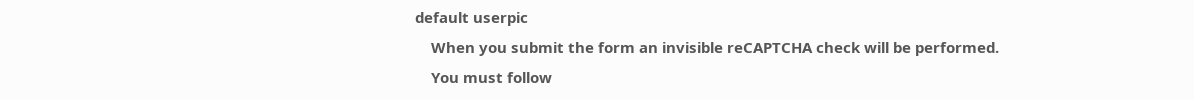default userpic
    When you submit the form an invisible reCAPTCHA check will be performed.
    You must follow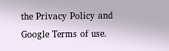the Privacy Policy and Google Terms of use.